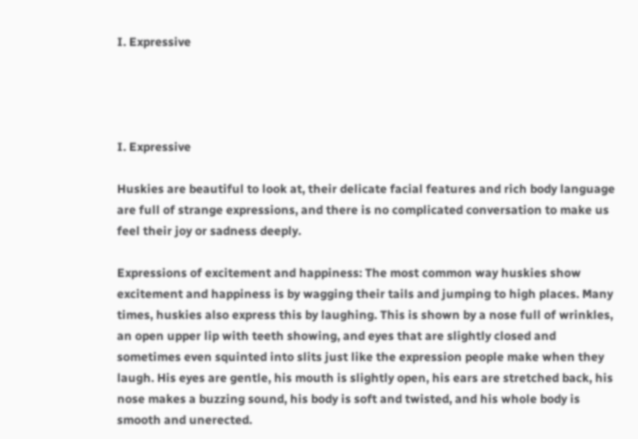I. Expressive




I. Expressive

Huskies are beautiful to look at, their delicate facial features and rich body language are full of strange expressions, and there is no complicated conversation to make us feel their joy or sadness deeply.

Expressions of excitement and happiness: The most common way huskies show excitement and happiness is by wagging their tails and jumping to high places. Many times, huskies also express this by laughing. This is shown by a nose full of wrinkles, an open upper lip with teeth showing, and eyes that are slightly closed and sometimes even squinted into slits just like the expression people make when they laugh. His eyes are gentle, his mouth is slightly open, his ears are stretched back, his nose makes a buzzing sound, his body is soft and twisted, and his whole body is smooth and unerected.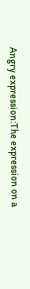Angry expression:The expression on a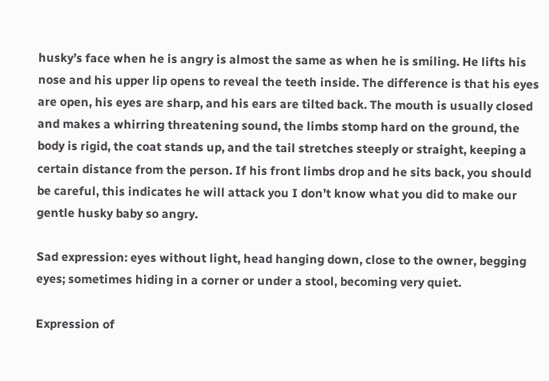husky’s face when he is angry is almost the same as when he is smiling. He lifts his nose and his upper lip opens to reveal the teeth inside. The difference is that his eyes are open, his eyes are sharp, and his ears are tilted back. The mouth is usually closed and makes a whirring threatening sound, the limbs stomp hard on the ground, the body is rigid, the coat stands up, and the tail stretches steeply or straight, keeping a certain distance from the person. If his front limbs drop and he sits back, you should be careful, this indicates he will attack you I don’t know what you did to make our gentle husky baby so angry.

Sad expression: eyes without light, head hanging down, close to the owner, begging eyes; sometimes hiding in a corner or under a stool, becoming very quiet.

Expression of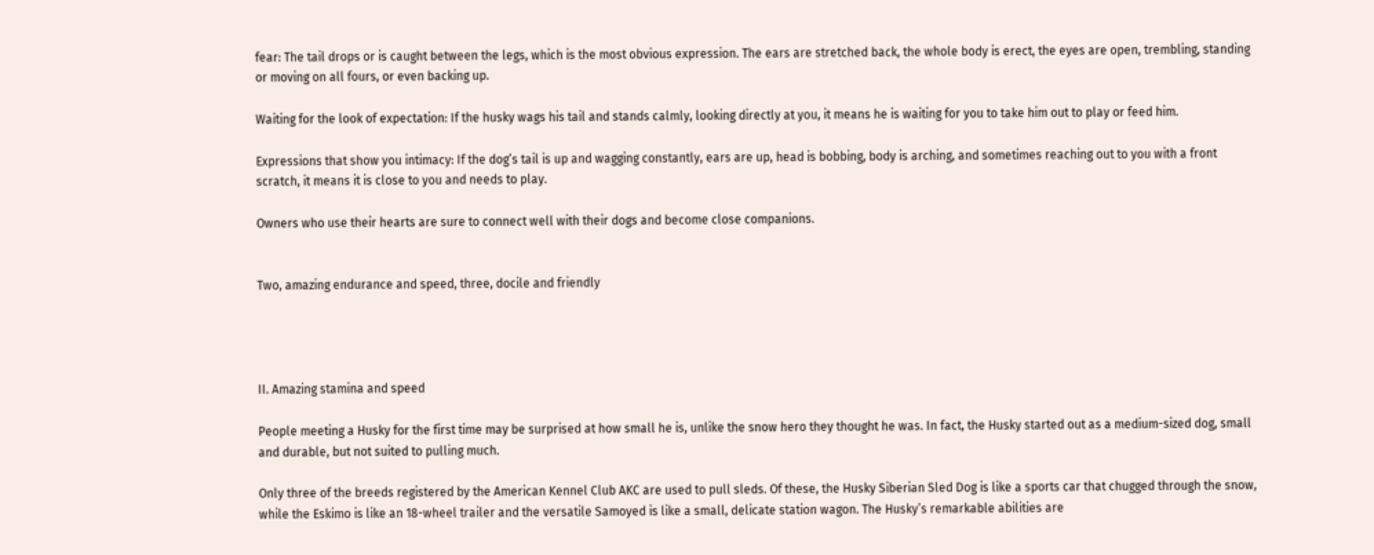fear: The tail drops or is caught between the legs, which is the most obvious expression. The ears are stretched back, the whole body is erect, the eyes are open, trembling, standing or moving on all fours, or even backing up.

Waiting for the look of expectation: If the husky wags his tail and stands calmly, looking directly at you, it means he is waiting for you to take him out to play or feed him.

Expressions that show you intimacy: If the dog’s tail is up and wagging constantly, ears are up, head is bobbing, body is arching, and sometimes reaching out to you with a front scratch, it means it is close to you and needs to play.

Owners who use their hearts are sure to connect well with their dogs and become close companions.


Two, amazing endurance and speed, three, docile and friendly




II. Amazing stamina and speed

People meeting a Husky for the first time may be surprised at how small he is, unlike the snow hero they thought he was. In fact, the Husky started out as a medium-sized dog, small and durable, but not suited to pulling much.

Only three of the breeds registered by the American Kennel Club AKC are used to pull sleds. Of these, the Husky Siberian Sled Dog is like a sports car that chugged through the snow, while the Eskimo is like an 18-wheel trailer and the versatile Samoyed is like a small, delicate station wagon. The Husky’s remarkable abilities are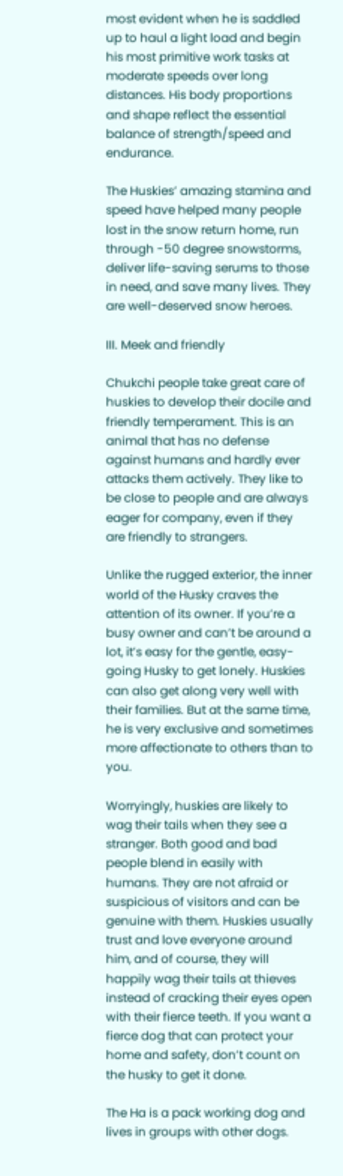most evident when he is saddled up to haul a light load and begin his most primitive work tasks at moderate speeds over long distances. His body proportions and shape reflect the essential balance of strength/speed and endurance.

The Huskies’ amazing stamina and speed have helped many people lost in the snow return home, run through -50 degree snowstorms, deliver life-saving serums to those in need, and save many lives. They are well-deserved snow heroes.

III. Meek and friendly

Chukchi people take great care of huskies to develop their docile and friendly temperament. This is an animal that has no defense against humans and hardly ever attacks them actively. They like to be close to people and are always eager for company, even if they are friendly to strangers.

Unlike the rugged exterior, the inner world of the Husky craves the attention of its owner. If you’re a busy owner and can’t be around a lot, it’s easy for the gentle, easy-going Husky to get lonely. Huskies can also get along very well with their families. But at the same time, he is very exclusive and sometimes more affectionate to others than to you.

Worryingly, huskies are likely to wag their tails when they see a stranger. Both good and bad people blend in easily with humans. They are not afraid or suspicious of visitors and can be genuine with them. Huskies usually trust and love everyone around him, and of course, they will happily wag their tails at thieves instead of cracking their eyes open with their fierce teeth. If you want a fierce dog that can protect your home and safety, don’t count on the husky to get it done.

The Ha is a pack working dog and lives in groups with other dogs.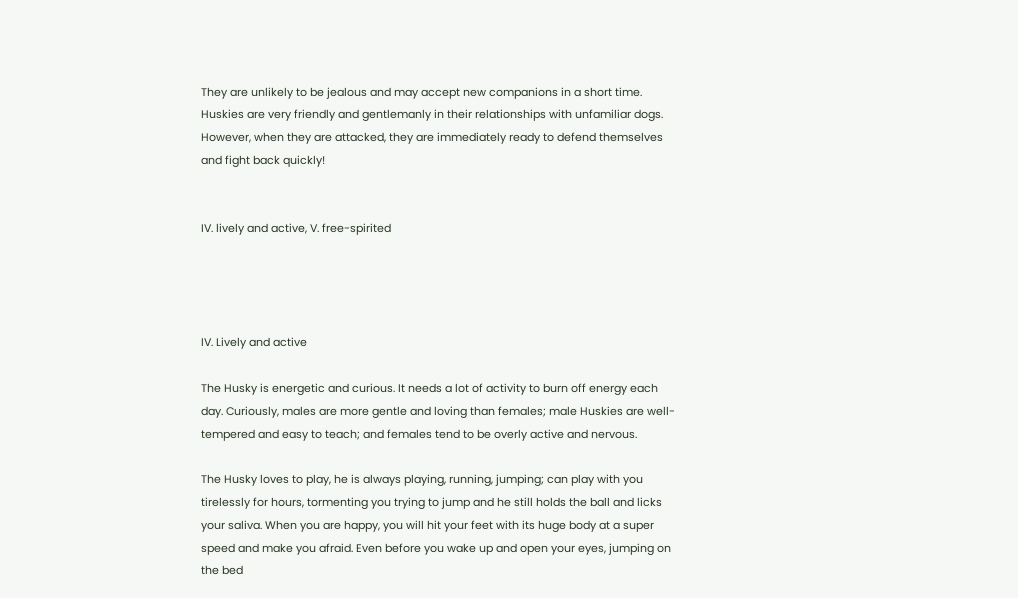They are unlikely to be jealous and may accept new companions in a short time. Huskies are very friendly and gentlemanly in their relationships with unfamiliar dogs. However, when they are attacked, they are immediately ready to defend themselves and fight back quickly!


IV. lively and active, V. free-spirited




IV. Lively and active

The Husky is energetic and curious. It needs a lot of activity to burn off energy each day. Curiously, males are more gentle and loving than females; male Huskies are well-tempered and easy to teach; and females tend to be overly active and nervous.

The Husky loves to play, he is always playing, running, jumping; can play with you tirelessly for hours, tormenting you trying to jump and he still holds the ball and licks your saliva. When you are happy, you will hit your feet with its huge body at a super speed and make you afraid. Even before you wake up and open your eyes, jumping on the bed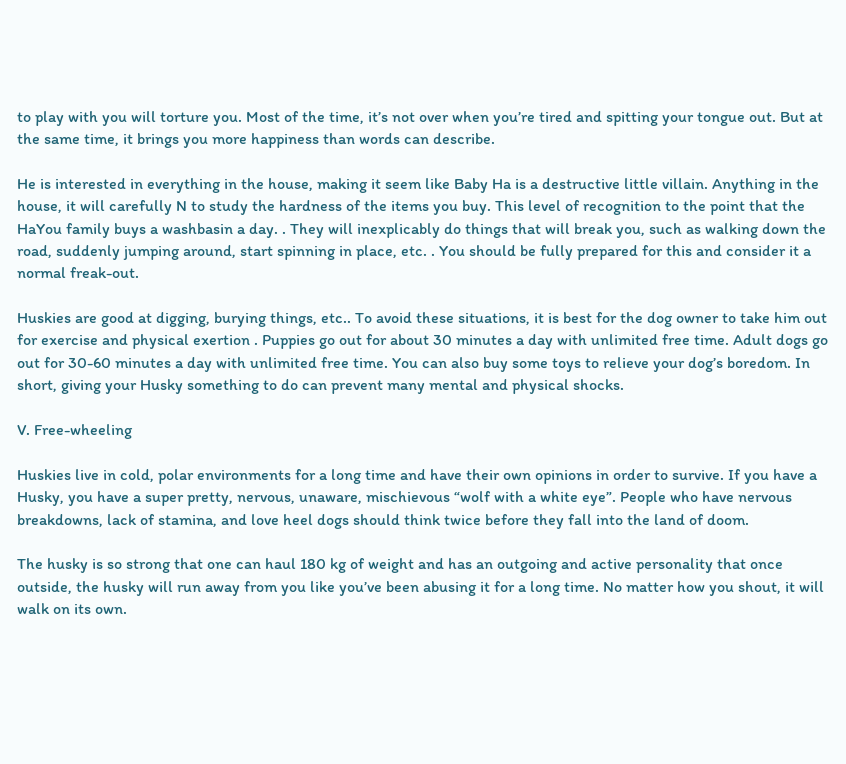to play with you will torture you. Most of the time, it’s not over when you’re tired and spitting your tongue out. But at the same time, it brings you more happiness than words can describe.

He is interested in everything in the house, making it seem like Baby Ha is a destructive little villain. Anything in the house, it will carefully N to study the hardness of the items you buy. This level of recognition to the point that the HaYou family buys a washbasin a day. . They will inexplicably do things that will break you, such as walking down the road, suddenly jumping around, start spinning in place, etc. . You should be fully prepared for this and consider it a normal freak-out.

Huskies are good at digging, burying things, etc.. To avoid these situations, it is best for the dog owner to take him out for exercise and physical exertion . Puppies go out for about 30 minutes a day with unlimited free time. Adult dogs go out for 30-60 minutes a day with unlimited free time. You can also buy some toys to relieve your dog’s boredom. In short, giving your Husky something to do can prevent many mental and physical shocks.

V. Free-wheeling

Huskies live in cold, polar environments for a long time and have their own opinions in order to survive. If you have a Husky, you have a super pretty, nervous, unaware, mischievous “wolf with a white eye”. People who have nervous breakdowns, lack of stamina, and love heel dogs should think twice before they fall into the land of doom.

The husky is so strong that one can haul 180 kg of weight and has an outgoing and active personality that once outside, the husky will run away from you like you’ve been abusing it for a long time. No matter how you shout, it will walk on its own.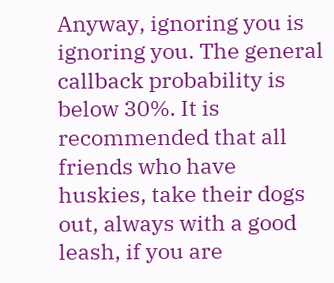Anyway, ignoring you is ignoring you. The general callback probability is below 30%. It is recommended that all friends who have huskies, take their dogs out, always with a good leash, if you are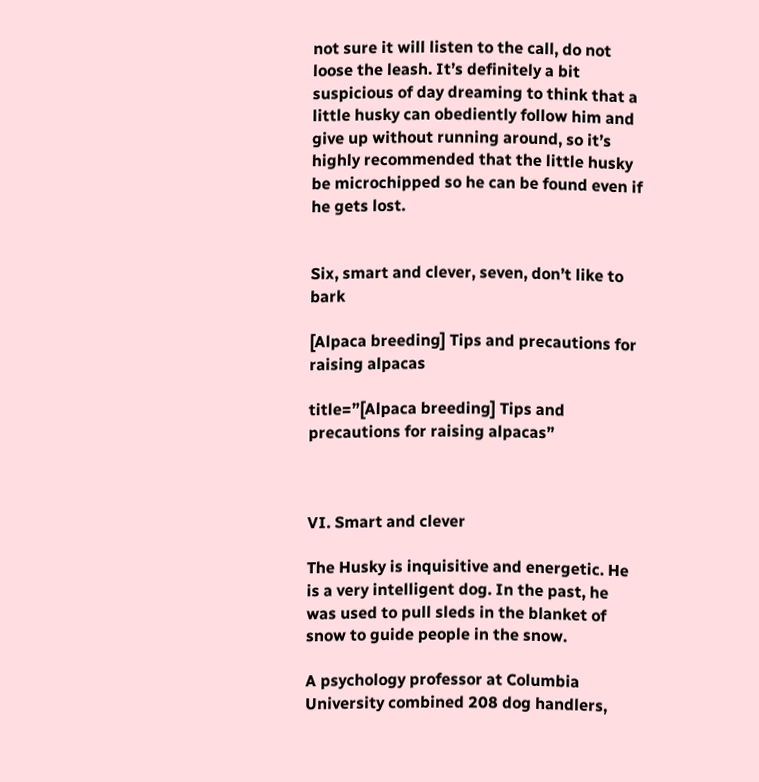not sure it will listen to the call, do not loose the leash. It’s definitely a bit suspicious of day dreaming to think that a little husky can obediently follow him and give up without running around, so it’s highly recommended that the little husky be microchipped so he can be found even if he gets lost.


Six, smart and clever, seven, don’t like to bark

[Alpaca breeding] Tips and precautions for raising alpacas

title=”[Alpaca breeding] Tips and precautions for raising alpacas”



VI. Smart and clever

The Husky is inquisitive and energetic. He is a very intelligent dog. In the past, he was used to pull sleds in the blanket of snow to guide people in the snow.

A psychology professor at Columbia University combined 208 dog handlers,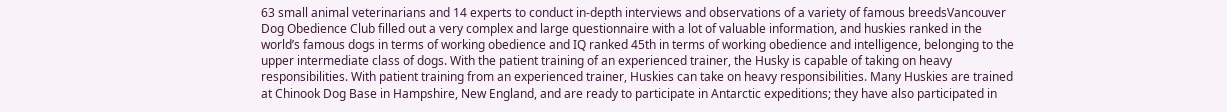63 small animal veterinarians and 14 experts to conduct in-depth interviews and observations of a variety of famous breedsVancouver Dog Obedience Club filled out a very complex and large questionnaire with a lot of valuable information, and huskies ranked in the world’s famous dogs in terms of working obedience and IQ ranked 45th in terms of working obedience and intelligence, belonging to the upper intermediate class of dogs. With the patient training of an experienced trainer, the Husky is capable of taking on heavy responsibilities. With patient training from an experienced trainer, Huskies can take on heavy responsibilities. Many Huskies are trained at Chinook Dog Base in Hampshire, New England, and are ready to participate in Antarctic expeditions; they have also participated in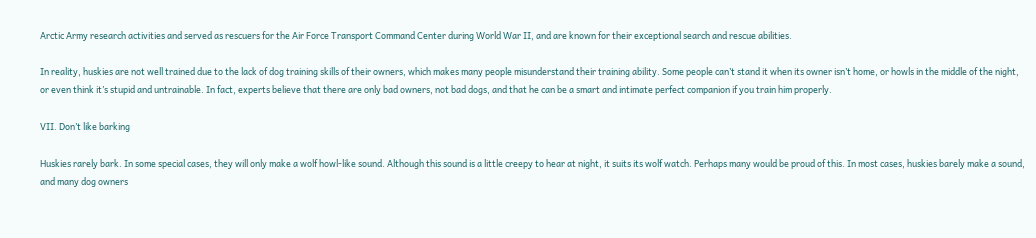Arctic Army research activities and served as rescuers for the Air Force Transport Command Center during World War II, and are known for their exceptional search and rescue abilities.

In reality, huskies are not well trained due to the lack of dog training skills of their owners, which makes many people misunderstand their training ability. Some people can’t stand it when its owner isn’t home, or howls in the middle of the night, or even think it’s stupid and untrainable. In fact, experts believe that there are only bad owners, not bad dogs, and that he can be a smart and intimate perfect companion if you train him properly.

VII. Don’t like barking

Huskies rarely bark. In some special cases, they will only make a wolf howl-like sound. Although this sound is a little creepy to hear at night, it suits its wolf watch. Perhaps many would be proud of this. In most cases, huskies barely make a sound, and many dog owners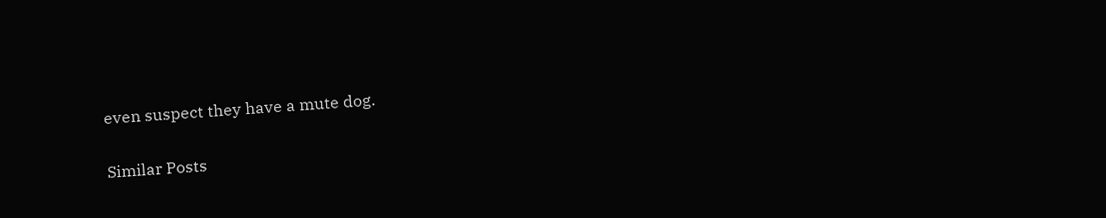even suspect they have a mute dog.

Similar Posts